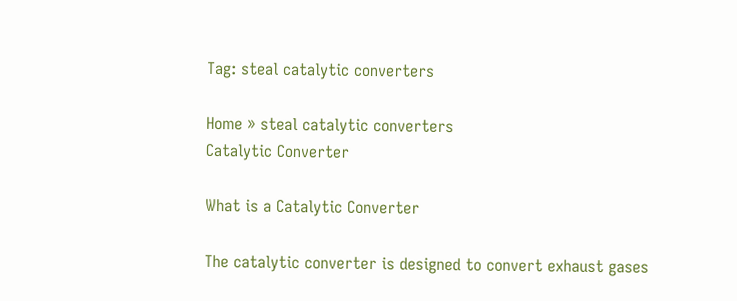Tag: steal catalytic converters

Home » steal catalytic converters
Catalytic Converter

What is a Catalytic Converter

The catalytic converter is designed to convert exhaust gases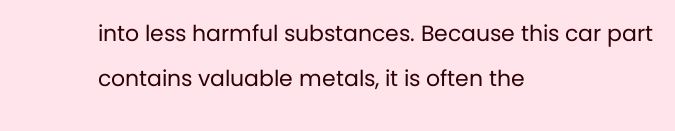into less harmful substances. Because this car part contains valuable metals, it is often the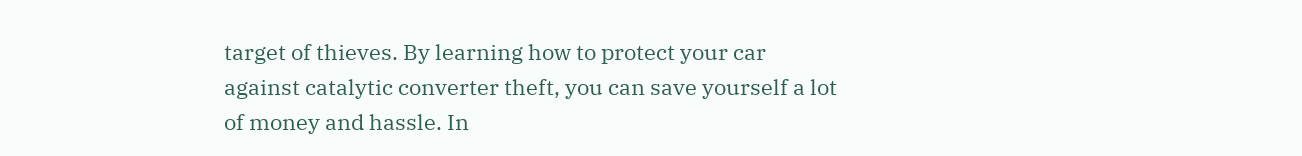target of thieves. By learning how to protect your car against catalytic converter theft, you can save yourself a lot of money and hassle. In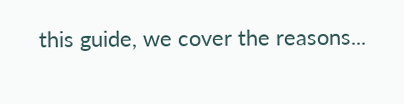this guide, we cover the reasons...